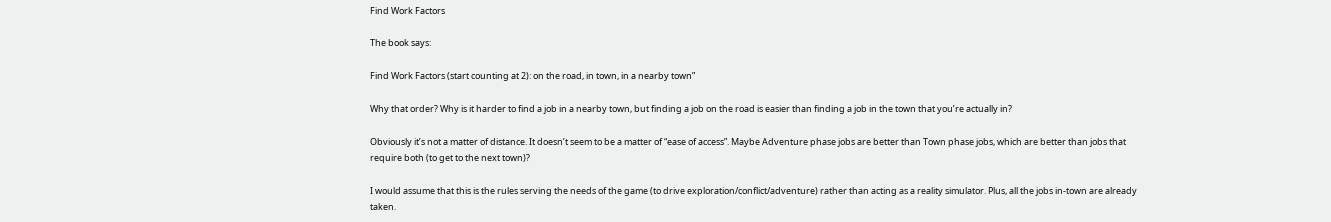Find Work Factors

The book says:

Find Work Factors (start counting at 2): on the road, in town, in a nearby town”

Why that order? Why is it harder to find a job in a nearby town, but finding a job on the road is easier than finding a job in the town that you’re actually in?

Obviously it’s not a matter of distance. It doesn’t seem to be a matter of “ease of access”. Maybe Adventure phase jobs are better than Town phase jobs, which are better than jobs that require both (to get to the next town)?

I would assume that this is the rules serving the needs of the game (to drive exploration/conflict/adventure) rather than acting as a reality simulator. Plus, all the jobs in-town are already taken.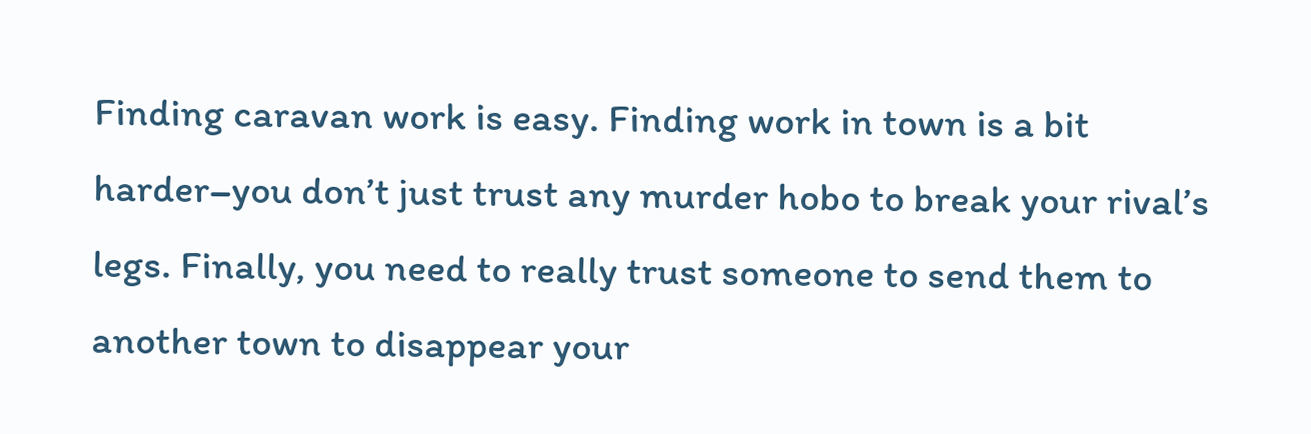Finding caravan work is easy. Finding work in town is a bit harder–you don’t just trust any murder hobo to break your rival’s legs. Finally, you need to really trust someone to send them to another town to disappear your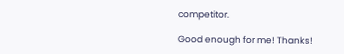competitor.

Good enough for me! Thanks!